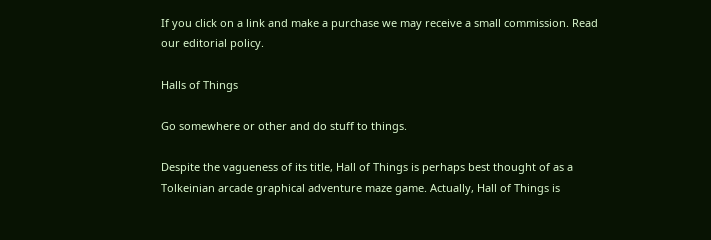If you click on a link and make a purchase we may receive a small commission. Read our editorial policy.

Halls of Things

Go somewhere or other and do stuff to things.

Despite the vagueness of its title, Hall of Things is perhaps best thought of as a Tolkeinian arcade graphical adventure maze game. Actually, Hall of Things is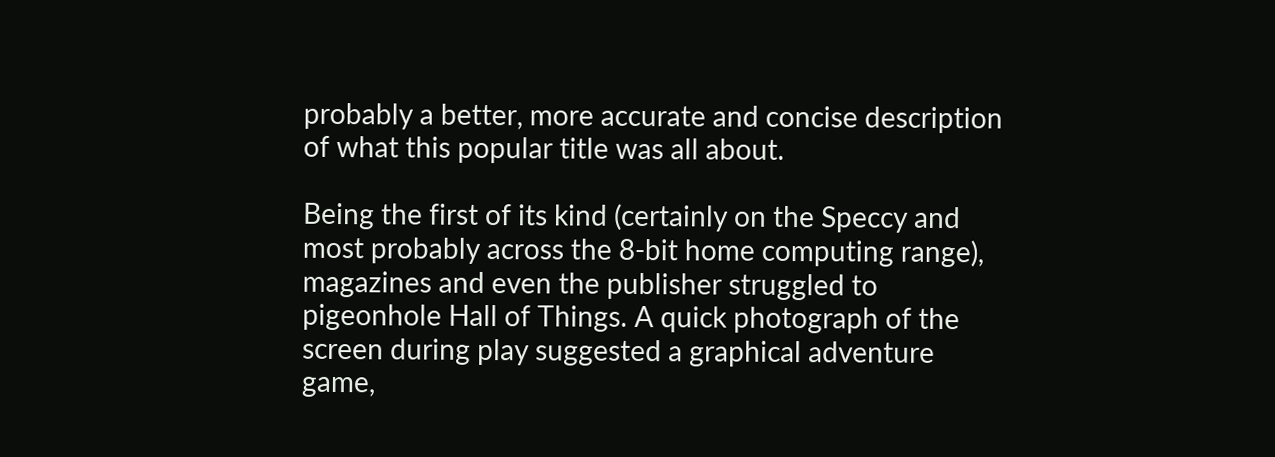probably a better, more accurate and concise description of what this popular title was all about.

Being the first of its kind (certainly on the Speccy and most probably across the 8-bit home computing range), magazines and even the publisher struggled to pigeonhole Hall of Things. A quick photograph of the screen during play suggested a graphical adventure game,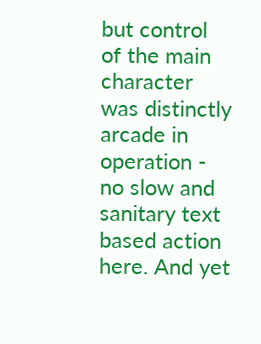but control of the main character was distinctly arcade in operation - no slow and sanitary text based action here. And yet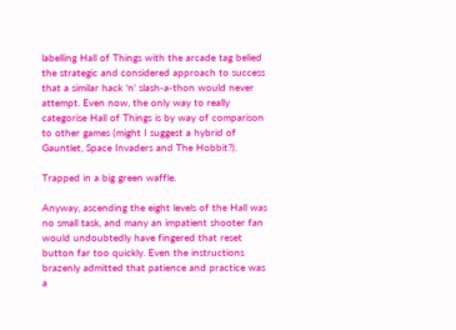labelling Hall of Things with the arcade tag belied the strategic and considered approach to success that a similar hack 'n' slash-a-thon would never attempt. Even now, the only way to really categorise Hall of Things is by way of comparison to other games (might I suggest a hybrid of Gauntlet, Space Invaders and The Hobbit?).

Trapped in a big green waffle.

Anyway, ascending the eight levels of the Hall was no small task, and many an impatient shooter fan would undoubtedly have fingered that reset button far too quickly. Even the instructions brazenly admitted that patience and practice was a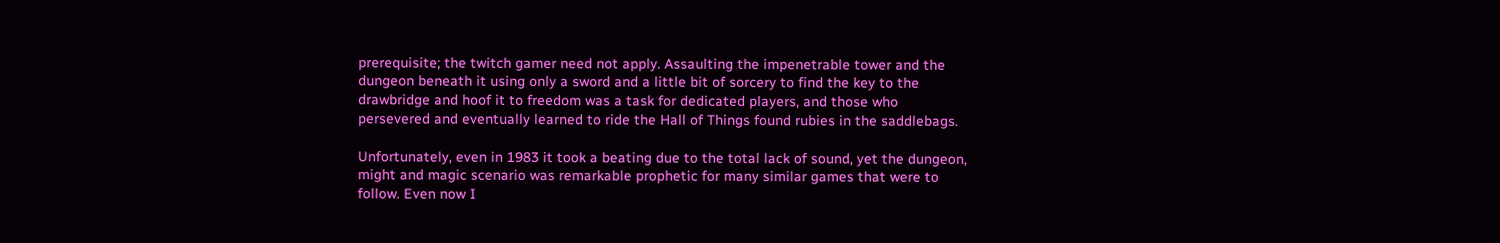prerequisite; the twitch gamer need not apply. Assaulting the impenetrable tower and the dungeon beneath it using only a sword and a little bit of sorcery to find the key to the drawbridge and hoof it to freedom was a task for dedicated players, and those who persevered and eventually learned to ride the Hall of Things found rubies in the saddlebags.

Unfortunately, even in 1983 it took a beating due to the total lack of sound, yet the dungeon, might and magic scenario was remarkable prophetic for many similar games that were to follow. Even now I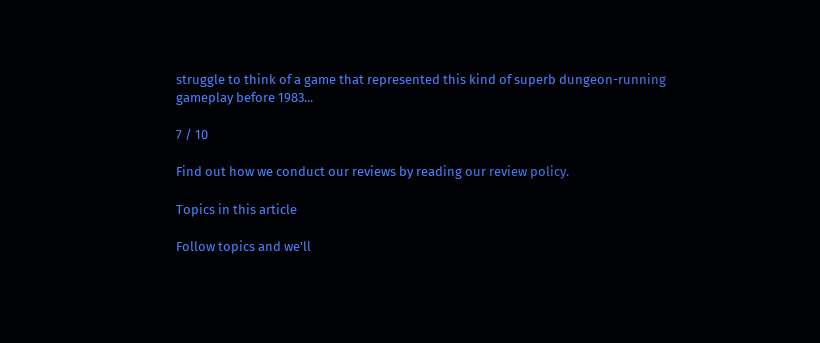struggle to think of a game that represented this kind of superb dungeon-running gameplay before 1983...

7 / 10

Find out how we conduct our reviews by reading our review policy.

Topics in this article

Follow topics and we'll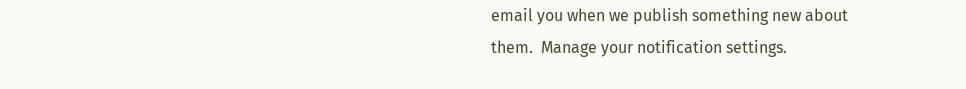email you when we publish something new about them.  Manage your notification settings.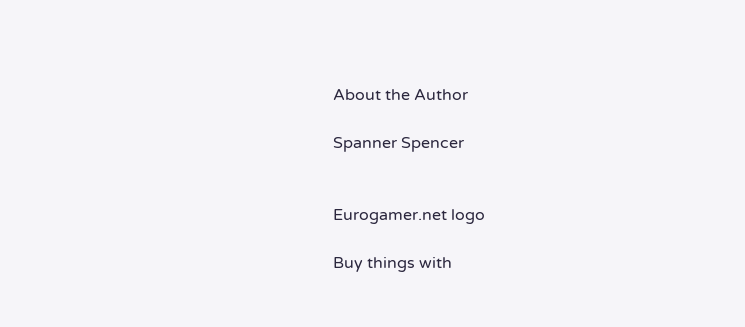About the Author

Spanner Spencer


Eurogamer.net logo

Buy things with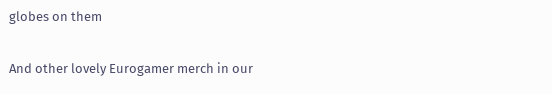globes on them

And other lovely Eurogamer merch in our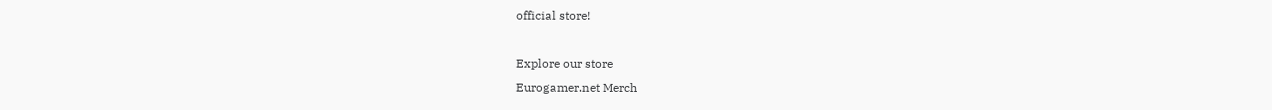official store!

Explore our store
Eurogamer.net Merch